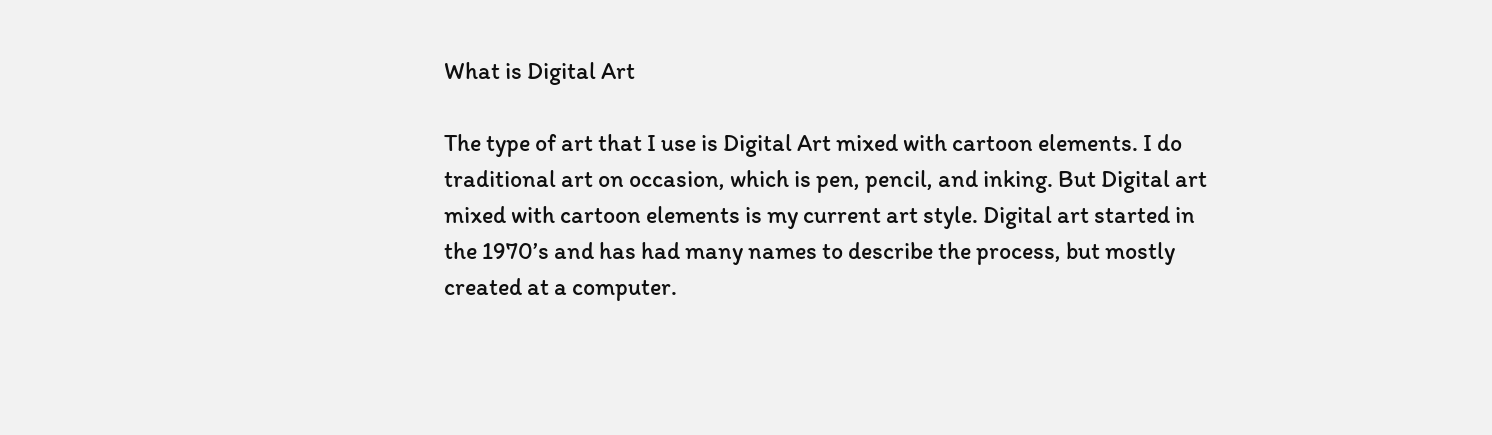What is Digital Art

The type of art that I use is Digital Art mixed with cartoon elements. I do traditional art on occasion, which is pen, pencil, and inking. But Digital art mixed with cartoon elements is my current art style. Digital art started in the 1970’s and has had many names to describe the process, but mostly created at a computer.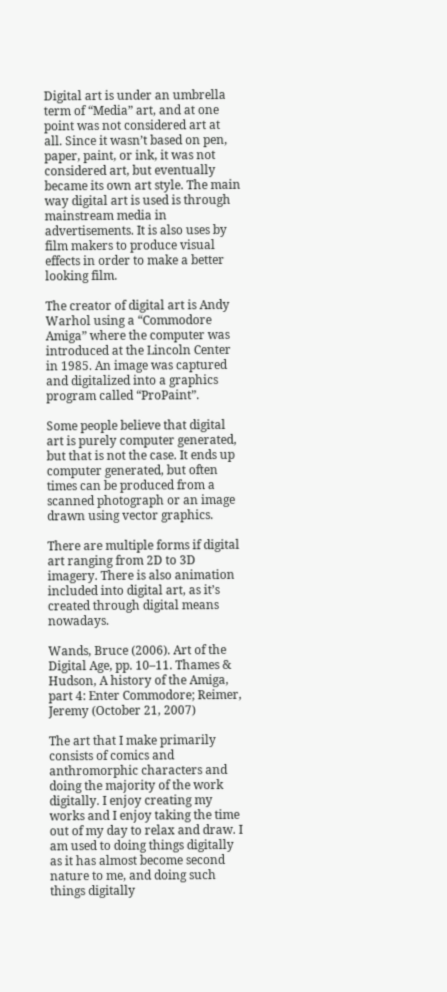Digital art is under an umbrella term of “Media” art, and at one point was not considered art at all. Since it wasn’t based on pen, paper, paint, or ink, it was not considered art, but eventually became its own art style. The main way digital art is used is through mainstream media in advertisements. It is also uses by film makers to produce visual effects in order to make a better looking film.

The creator of digital art is Andy Warhol using a “Commodore Amiga” where the computer was introduced at the Lincoln Center in 1985. An image was captured and digitalized into a graphics program called “ProPaint”.

Some people believe that digital art is purely computer generated, but that is not the case. It ends up computer generated, but often times can be produced from a scanned photograph or an image drawn using vector graphics.

There are multiple forms if digital art ranging from 2D to 3D imagery. There is also animation included into digital art, as it’s created through digital means nowadays.

Wands, Bruce (2006). Art of the Digital Age, pp. 10–11. Thames & Hudson, A history of the Amiga, part 4: Enter Commodore; Reimer, Jeremy (October 21, 2007)

The art that I make primarily consists of comics and anthromorphic characters and doing the majority of the work digitally. I enjoy creating my works and I enjoy taking the time out of my day to relax and draw. I am used to doing things digitally as it has almost become second nature to me, and doing such things digitally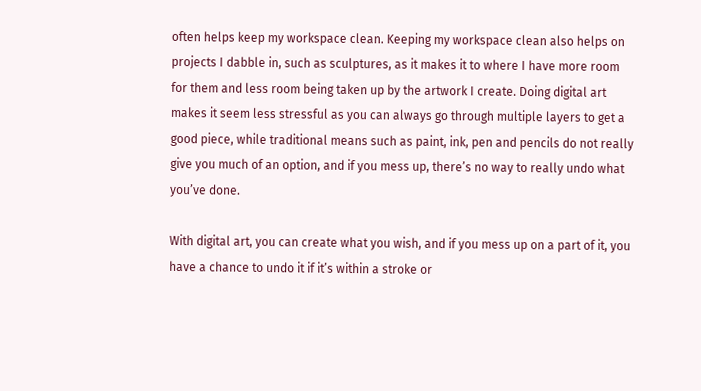often helps keep my workspace clean. Keeping my workspace clean also helps on projects I dabble in, such as sculptures, as it makes it to where I have more room for them and less room being taken up by the artwork I create. Doing digital art makes it seem less stressful as you can always go through multiple layers to get a good piece, while traditional means such as paint, ink, pen and pencils do not really give you much of an option, and if you mess up, there’s no way to really undo what you’ve done.

With digital art, you can create what you wish, and if you mess up on a part of it, you have a chance to undo it if it’s within a stroke or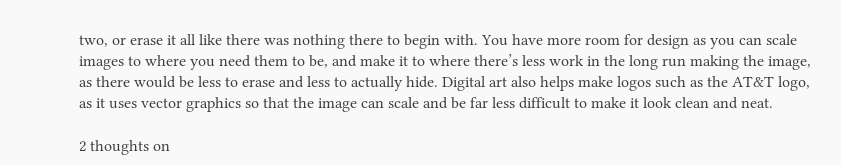two, or erase it all like there was nothing there to begin with. You have more room for design as you can scale images to where you need them to be, and make it to where there’s less work in the long run making the image, as there would be less to erase and less to actually hide. Digital art also helps make logos such as the AT&T logo, as it uses vector graphics so that the image can scale and be far less difficult to make it look clean and neat.

2 thoughts on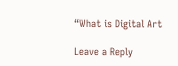“What is Digital Art

Leave a Reply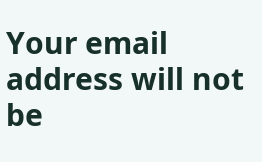Your email address will not be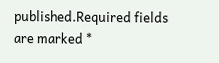published.Required fields are marked *